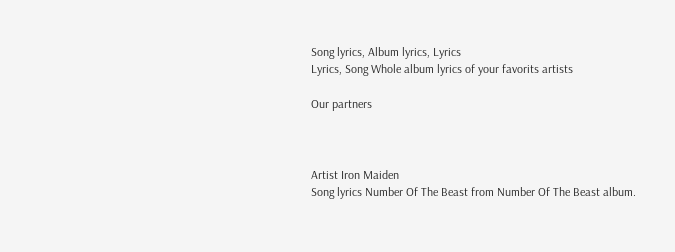Song lyrics, Album lyrics, Lyrics
Lyrics, Song Whole album lyrics of your favorits artists

Our partners



Artist Iron Maiden
Song lyrics Number Of The Beast from Number Of The Beast album.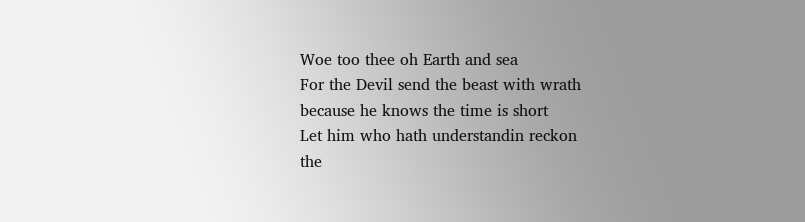Woe too thee oh Earth and sea
For the Devil send the beast with wrath
because he knows the time is short
Let him who hath understandin reckon
the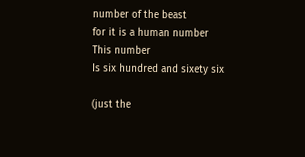number of the beast
for it is a human number
This number
Is six hundred and sixety six

(just the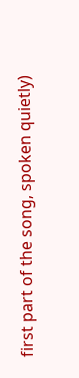first part of the song, spoken quietly)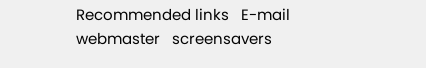Recommended links   E-mail webmaster   screensavers